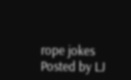rope jokes Posted by LJ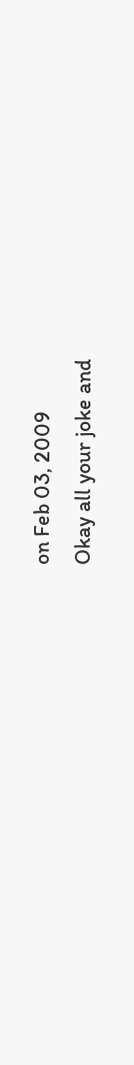on Feb 03, 2009
Okay all your joke and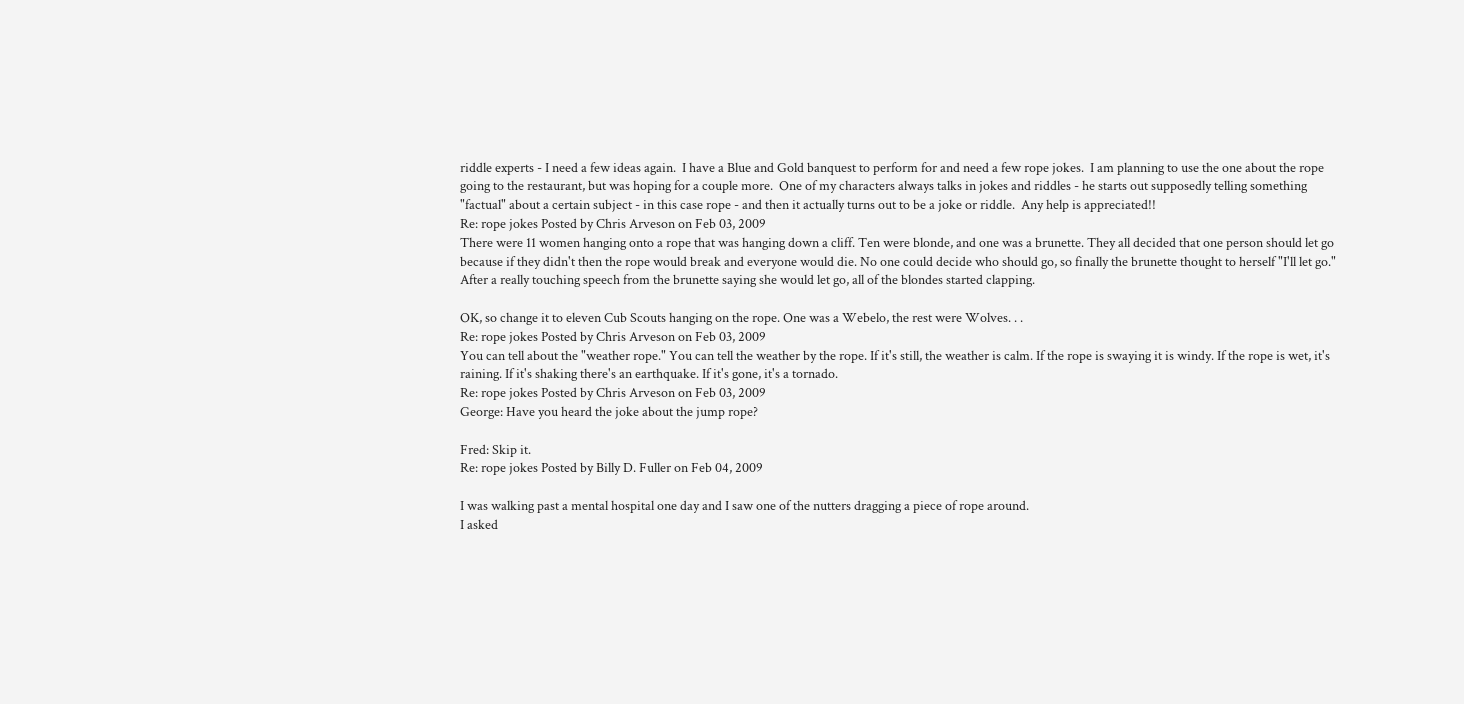riddle experts - I need a few ideas again.  I have a Blue and Gold banquest to perform for and need a few rope jokes.  I am planning to use the one about the rope going to the restaurant, but was hoping for a couple more.  One of my characters always talks in jokes and riddles - he starts out supposedly telling something "factual" about a certain subject - in this case rope - and then it actually turns out to be a joke or riddle.  Any help is appreciated!!
Re: rope jokes Posted by Chris Arveson on Feb 03, 2009
There were 11 women hanging onto a rope that was hanging down a cliff. Ten were blonde, and one was a brunette. They all decided that one person should let go because if they didn't then the rope would break and everyone would die. No one could decide who should go, so finally the brunette thought to herself "I'll let go."
After a really touching speech from the brunette saying she would let go, all of the blondes started clapping.

OK, so change it to eleven Cub Scouts hanging on the rope. One was a Webelo, the rest were Wolves. . .
Re: rope jokes Posted by Chris Arveson on Feb 03, 2009
You can tell about the "weather rope." You can tell the weather by the rope. If it's still, the weather is calm. If the rope is swaying it is windy. If the rope is wet, it's raining. If it's shaking there's an earthquake. If it's gone, it's a tornado.
Re: rope jokes Posted by Chris Arveson on Feb 03, 2009
George: Have you heard the joke about the jump rope?

Fred: Skip it.
Re: rope jokes Posted by Billy D. Fuller on Feb 04, 2009

I was walking past a mental hospital one day and I saw one of the nutters dragging a piece of rope around.
I asked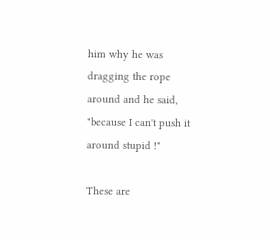him why he was dragging the rope around and he said, "because I can't push it around stupid !"

These are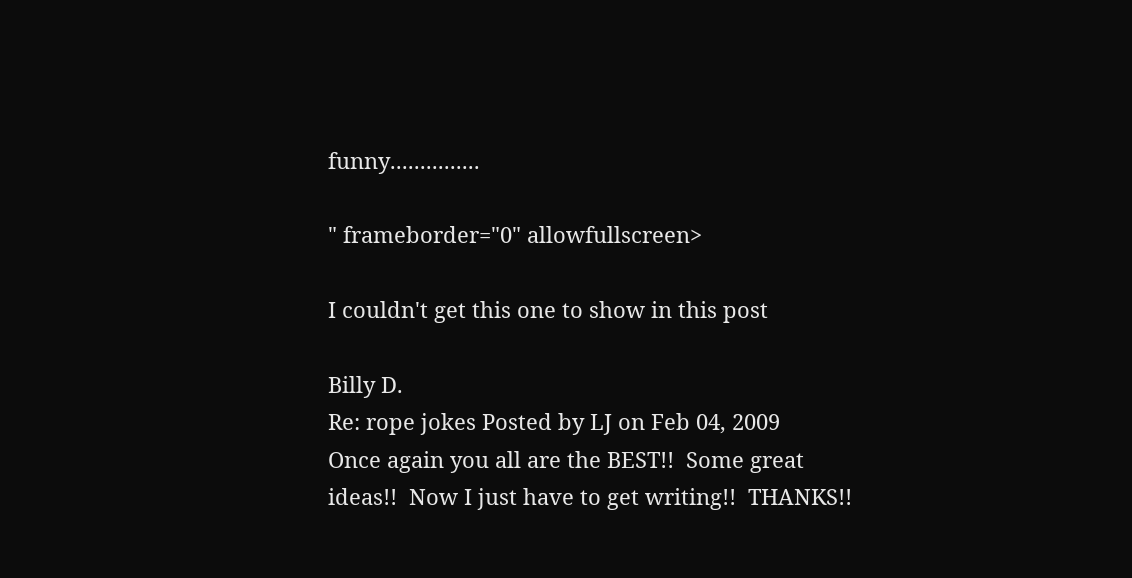funny...............

" frameborder="0" allowfullscreen>

I couldn't get this one to show in this post

Billy D.
Re: rope jokes Posted by LJ on Feb 04, 2009
Once again you all are the BEST!!  Some great ideas!!  Now I just have to get writing!!  THANKS!!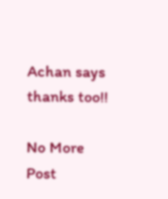Achan says thanks too!!

No More Post